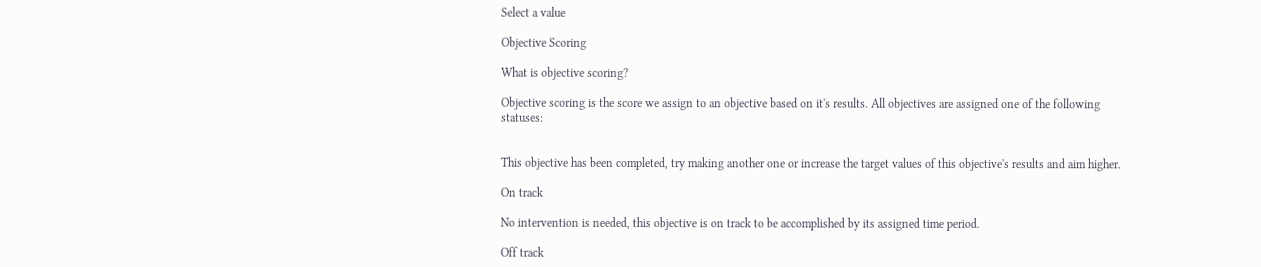Select a value

Objective Scoring

What is objective scoring?

Objective scoring is the score we assign to an objective based on it's results. All objectives are assigned one of the following statuses:


This objective has been completed, try making another one or increase the target values of this objective's results and aim higher.

On track

No intervention is needed, this objective is on track to be accomplished by its assigned time period.

Off track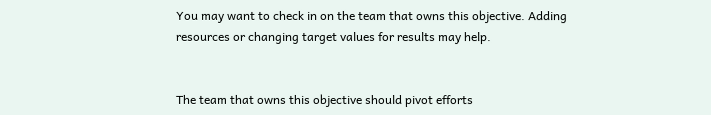You may want to check in on the team that owns this objective. Adding resources or changing target values for results may help.


The team that owns this objective should pivot efforts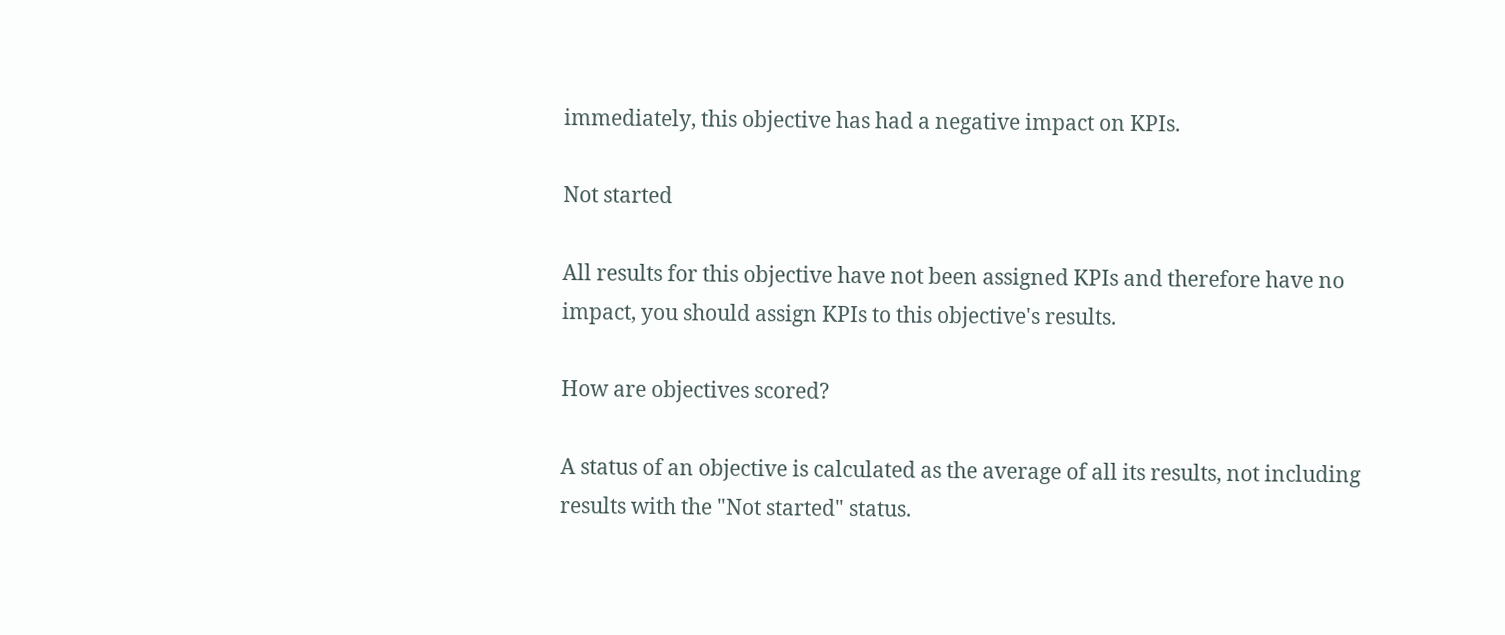immediately, this objective has had a negative impact on KPIs.

Not started

All results for this objective have not been assigned KPIs and therefore have no impact, you should assign KPIs to this objective's results.

How are objectives scored?

A status of an objective is calculated as the average of all its results, not including results with the "Not started" status.